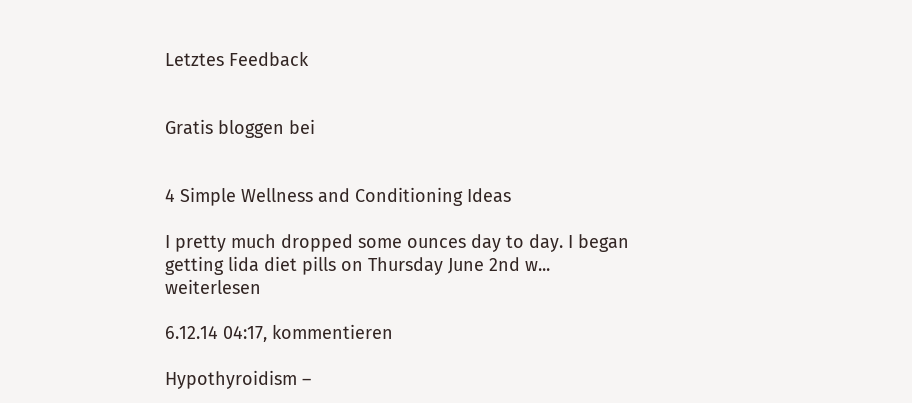Letztes Feedback


Gratis bloggen bei


4 Simple Wellness and Conditioning Ideas

I pretty much dropped some ounces day to day. I began getting lida diet pills on Thursday June 2nd w... weiterlesen

6.12.14 04:17, kommentieren

Hypothyroidism –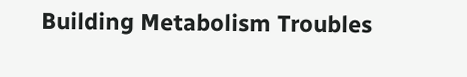Building Metabolism Troubles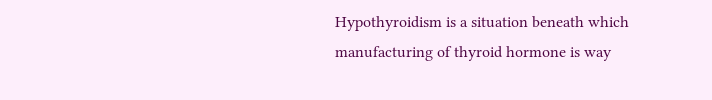Hypothyroidism is a situation beneath which manufacturing of thyroid hormone is way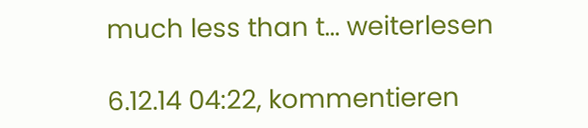much less than t... weiterlesen

6.12.14 04:22, kommentieren